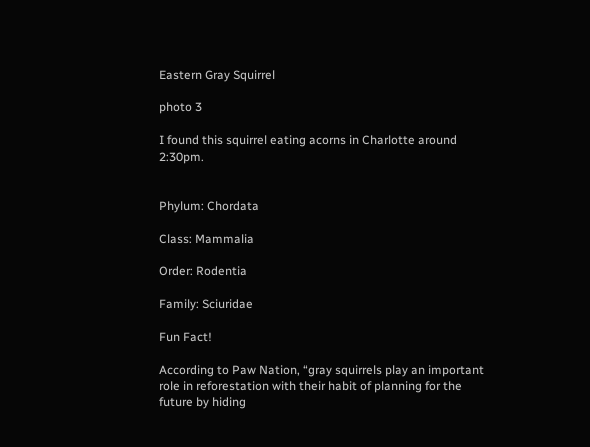Eastern Gray Squirrel

photo 3

I found this squirrel eating acorns in Charlotte around 2:30pm.


Phylum: Chordata

Class: Mammalia

Order: Rodentia

Family: Sciuridae

Fun Fact!

According to Paw Nation, “gray squirrels play an important role in reforestation with their habit of planning for the future by hiding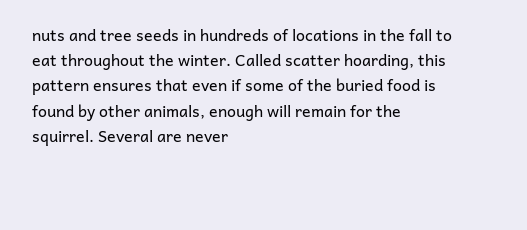nuts and tree seeds in hundreds of locations in the fall to eat throughout the winter. Called scatter hoarding, this pattern ensures that even if some of the buried food is found by other animals, enough will remain for the squirrel. Several are never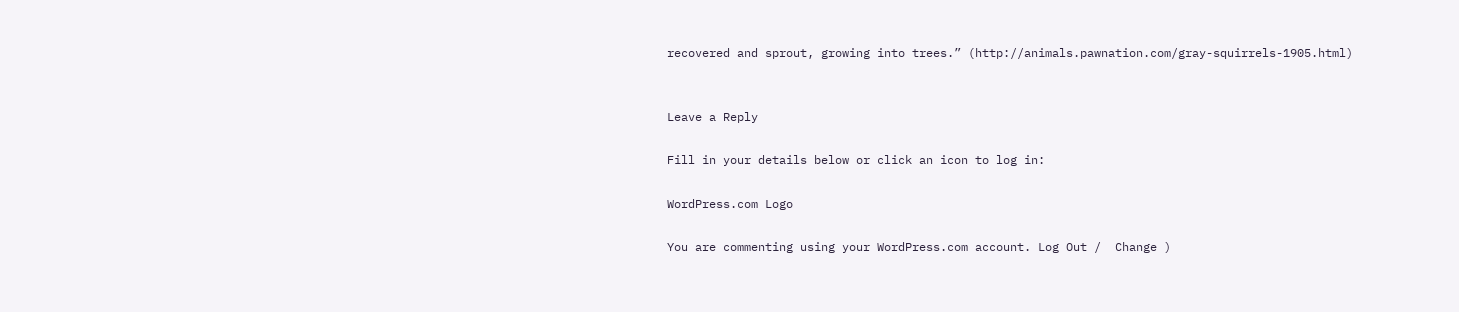recovered and sprout, growing into trees.” (http://animals.pawnation.com/gray-squirrels-1905.html)


Leave a Reply

Fill in your details below or click an icon to log in:

WordPress.com Logo

You are commenting using your WordPress.com account. Log Out /  Change )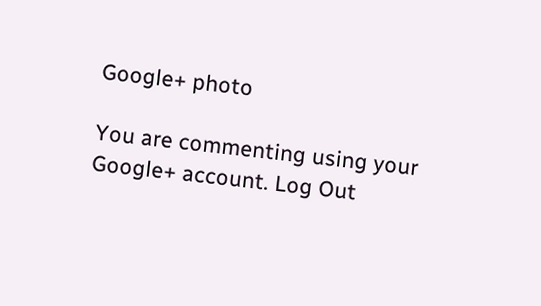Google+ photo

You are commenting using your Google+ account. Log Out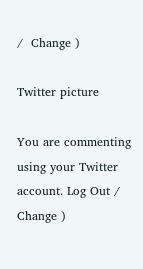/  Change )

Twitter picture

You are commenting using your Twitter account. Log Out /  Change )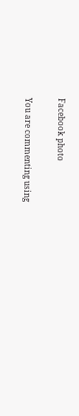Facebook photo

You are commenting using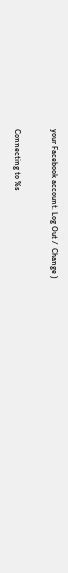your Facebook account. Log Out /  Change )


Connecting to %s